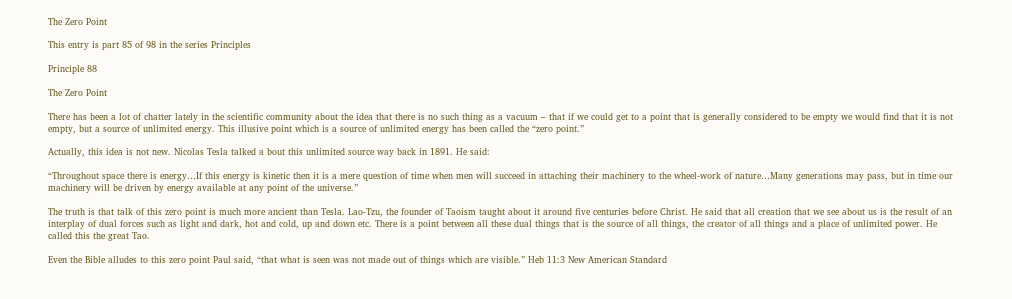The Zero Point

This entry is part 85 of 98 in the series Principles

Principle 88

The Zero Point

There has been a lot of chatter lately in the scientific community about the idea that there is no such thing as a vacuum – that if we could get to a point that is generally considered to be empty we would find that it is not empty, but a source of unlimited energy. This illusive point which is a source of unlimited energy has been called the “zero point.”

Actually, this idea is not new. Nicolas Tesla talked a bout this unlimited source way back in 1891. He said:

“Throughout space there is energy…If this energy is kinetic then it is a mere question of time when men will succeed in attaching their machinery to the wheel-work of nature…Many generations may pass, but in time our machinery will be driven by energy available at any point of the universe.”

The truth is that talk of this zero point is much more ancient than Tesla. Lao-Tzu, the founder of Taoism taught about it around five centuries before Christ. He said that all creation that we see about us is the result of an interplay of dual forces such as light and dark, hot and cold, up and down etc. There is a point between all these dual things that is the source of all things, the creator of all things and a place of unlimited power. He called this the great Tao.

Even the Bible alludes to this zero point Paul said, “that what is seen was not made out of things which are visible.” Heb 11:3 New American Standard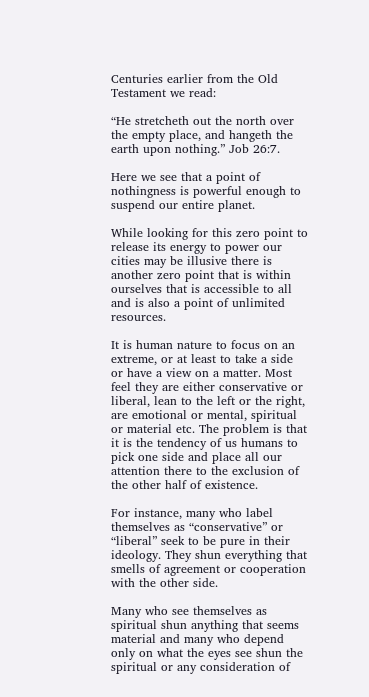Centuries earlier from the Old Testament we read:

“He stretcheth out the north over the empty place, and hangeth the earth upon nothing.” Job 26:7.

Here we see that a point of nothingness is powerful enough to suspend our entire planet.

While looking for this zero point to release its energy to power our cities may be illusive there is another zero point that is within ourselves that is accessible to all and is also a point of unlimited resources.

It is human nature to focus on an extreme, or at least to take a side or have a view on a matter. Most feel they are either conservative or liberal, lean to the left or the right, are emotional or mental, spiritual or material etc. The problem is that it is the tendency of us humans to pick one side and place all our attention there to the exclusion of the other half of existence.

For instance, many who label themselves as “conservative” or “liberal” seek to be pure in their ideology. They shun everything that smells of agreement or cooperation with the other side.

Many who see themselves as spiritual shun anything that seems material and many who depend only on what the eyes see shun the spiritual or any consideration of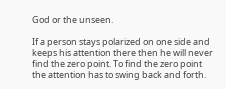God or the unseen.

If a person stays polarized on one side and keeps his attention there then he will never find the zero point. To find the zero point the attention has to swing back and forth.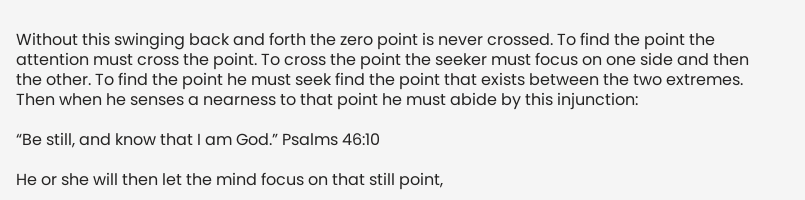Without this swinging back and forth the zero point is never crossed. To find the point the attention must cross the point. To cross the point the seeker must focus on one side and then the other. To find the point he must seek find the point that exists between the two extremes. Then when he senses a nearness to that point he must abide by this injunction:

“Be still, and know that I am God.” Psalms 46:10

He or she will then let the mind focus on that still point,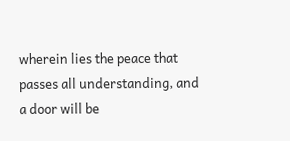wherein lies the peace that passes all understanding, and a door will be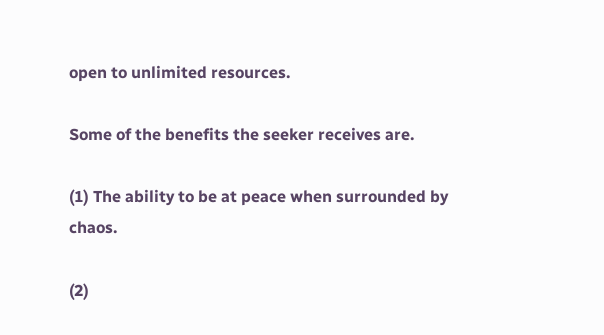open to unlimited resources.

Some of the benefits the seeker receives are.

(1) The ability to be at peace when surrounded by chaos.

(2)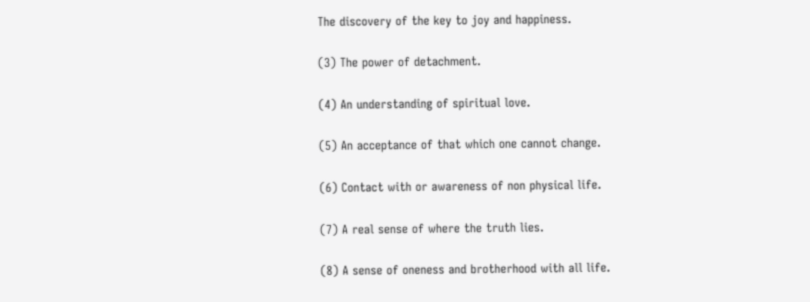The discovery of the key to joy and happiness.

(3) The power of detachment.

(4) An understanding of spiritual love.

(5) An acceptance of that which one cannot change.

(6) Contact with or awareness of non physical life.

(7) A real sense of where the truth lies.

(8) A sense of oneness and brotherhood with all life.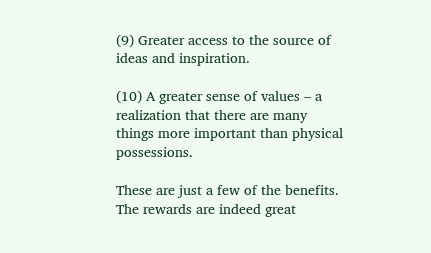(9) Greater access to the source of ideas and inspiration.

(10) A greater sense of values – a realization that there are many things more important than physical possessions.

These are just a few of the benefits. The rewards are indeed great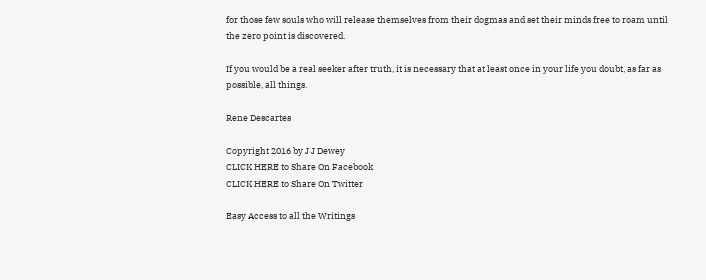for those few souls who will release themselves from their dogmas and set their minds free to roam until the zero point is discovered.

If you would be a real seeker after truth, it is necessary that at least once in your life you doubt, as far as possible, all things.

Rene Descartes

Copyright 2016 by J J Dewey
CLICK HERE to Share On Facebook
CLICK HERE to Share On Twitter

Easy Access to all the Writings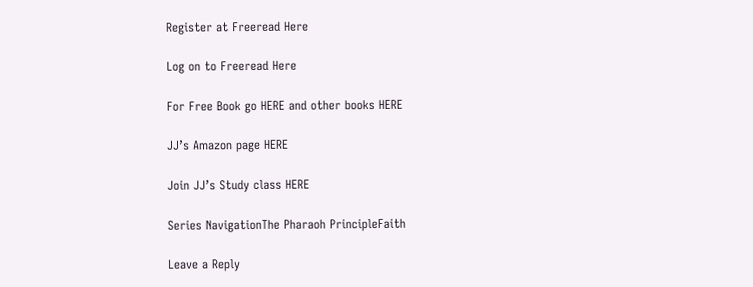Register at Freeread Here

Log on to Freeread Here

For Free Book go HERE and other books HERE

JJ’s Amazon page HERE

Join JJ’s Study class HERE

Series NavigationThe Pharaoh PrincipleFaith

Leave a Reply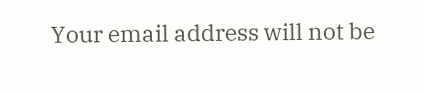Your email address will not be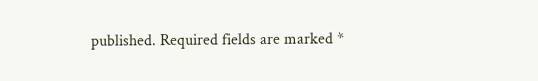published. Required fields are marked *